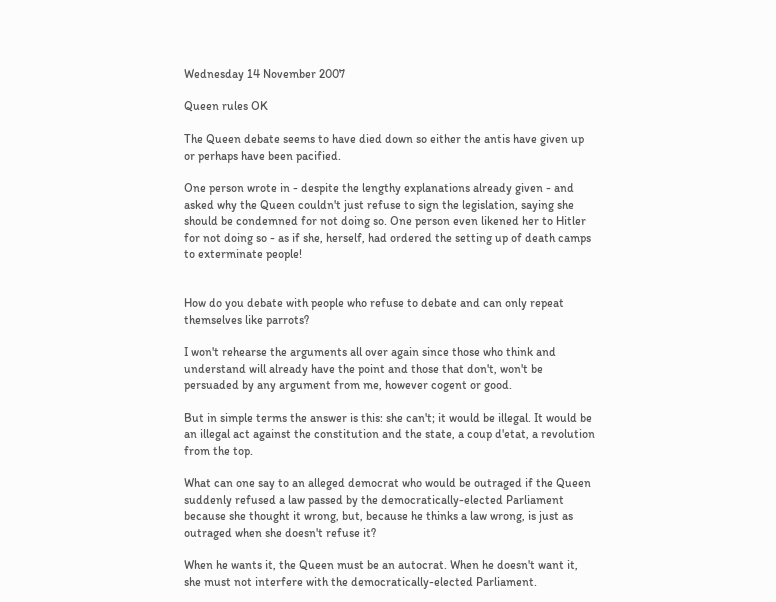Wednesday 14 November 2007

Queen rules OK

The Queen debate seems to have died down so either the antis have given up or perhaps have been pacified.

One person wrote in - despite the lengthy explanations already given - and asked why the Queen couldn't just refuse to sign the legislation, saying she should be condemned for not doing so. One person even likened her to Hitler for not doing so - as if she, herself, had ordered the setting up of death camps to exterminate people!


How do you debate with people who refuse to debate and can only repeat themselves like parrots?

I won't rehearse the arguments all over again since those who think and understand will already have the point and those that don't, won't be persuaded by any argument from me, however cogent or good.

But in simple terms the answer is this: she can't; it would be illegal. It would be an illegal act against the constitution and the state, a coup d'etat, a revolution from the top.

What can one say to an alleged democrat who would be outraged if the Queen suddenly refused a law passed by the democratically-elected Parliament because she thought it wrong, but, because he thinks a law wrong, is just as outraged when she doesn't refuse it?

When he wants it, the Queen must be an autocrat. When he doesn't want it, she must not interfere with the democratically-elected Parliament.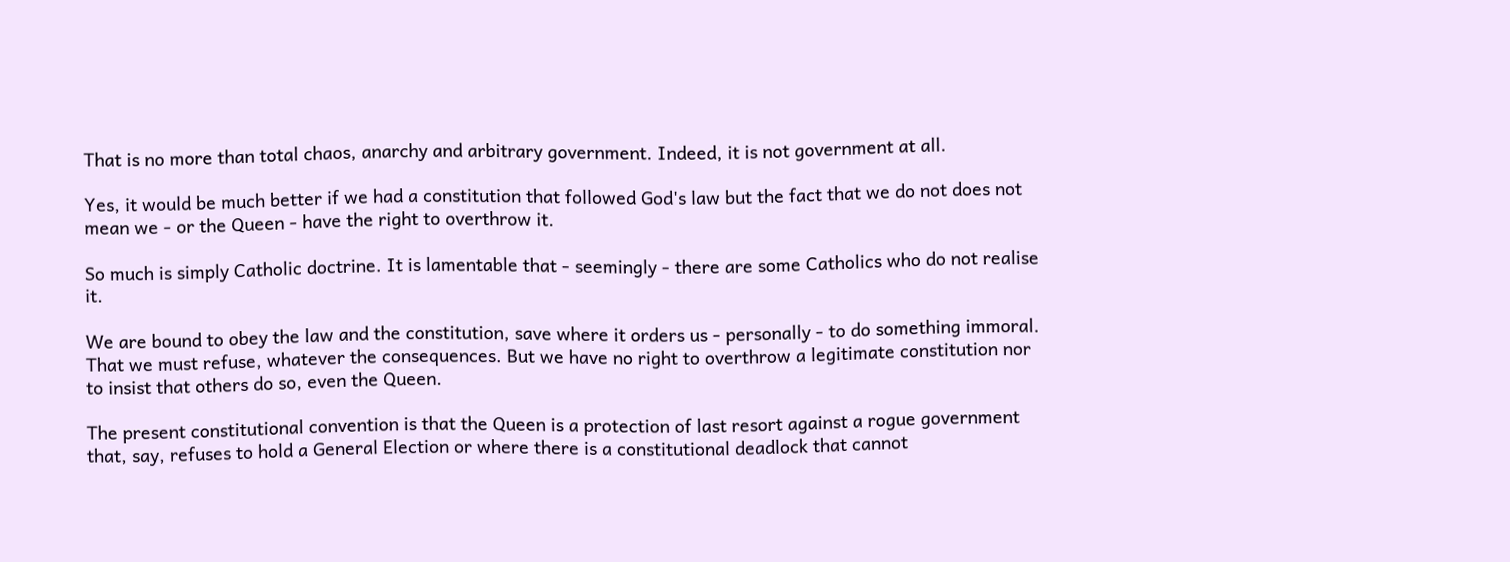That is no more than total chaos, anarchy and arbitrary government. Indeed, it is not government at all.

Yes, it would be much better if we had a constitution that followed God's law but the fact that we do not does not mean we - or the Queen - have the right to overthrow it.

So much is simply Catholic doctrine. It is lamentable that - seemingly - there are some Catholics who do not realise it.

We are bound to obey the law and the constitution, save where it orders us - personally - to do something immoral. That we must refuse, whatever the consequences. But we have no right to overthrow a legitimate constitution nor to insist that others do so, even the Queen.

The present constitutional convention is that the Queen is a protection of last resort against a rogue government that, say, refuses to hold a General Election or where there is a constitutional deadlock that cannot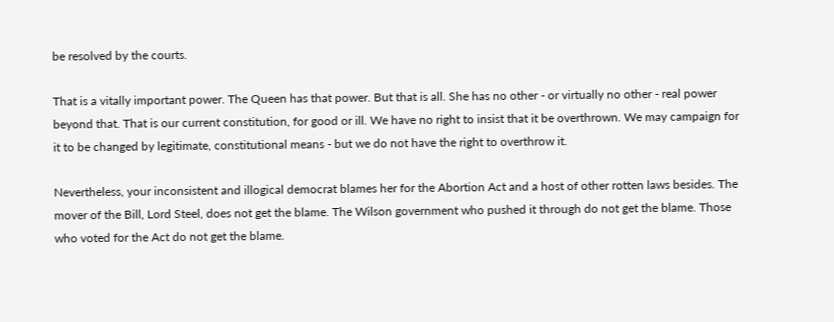be resolved by the courts.

That is a vitally important power. The Queen has that power. But that is all. She has no other - or virtually no other - real power beyond that. That is our current constitution, for good or ill. We have no right to insist that it be overthrown. We may campaign for it to be changed by legitimate, constitutional means - but we do not have the right to overthrow it.

Nevertheless, your inconsistent and illogical democrat blames her for the Abortion Act and a host of other rotten laws besides. The mover of the Bill, Lord Steel, does not get the blame. The Wilson government who pushed it through do not get the blame. Those who voted for the Act do not get the blame.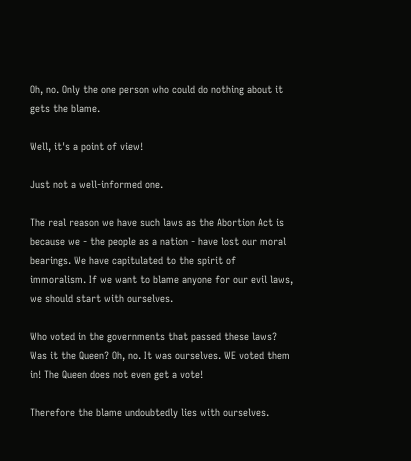Oh, no. Only the one person who could do nothing about it gets the blame.

Well, it's a point of view!

Just not a well-informed one.

The real reason we have such laws as the Abortion Act is because we - the people as a nation - have lost our moral bearings. We have capitulated to the spirit of immoralism. If we want to blame anyone for our evil laws, we should start with ourselves.

Who voted in the governments that passed these laws? Was it the Queen? Oh, no. It was ourselves. WE voted them in! The Queen does not even get a vote!

Therefore the blame undoubtedly lies with ourselves.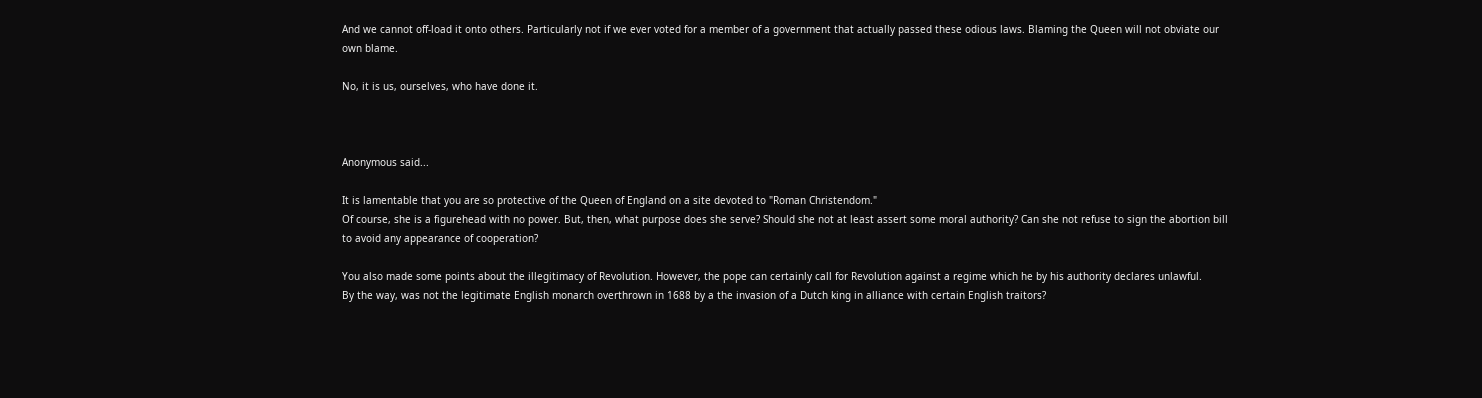And we cannot off-load it onto others. Particularly not if we ever voted for a member of a government that actually passed these odious laws. Blaming the Queen will not obviate our own blame.

No, it is us, ourselves, who have done it.



Anonymous said...

It is lamentable that you are so protective of the Queen of England on a site devoted to "Roman Christendom."
Of course, she is a figurehead with no power. But, then, what purpose does she serve? Should she not at least assert some moral authority? Can she not refuse to sign the abortion bill to avoid any appearance of cooperation?

You also made some points about the illegitimacy of Revolution. However, the pope can certainly call for Revolution against a regime which he by his authority declares unlawful.
By the way, was not the legitimate English monarch overthrown in 1688 by a the invasion of a Dutch king in alliance with certain English traitors?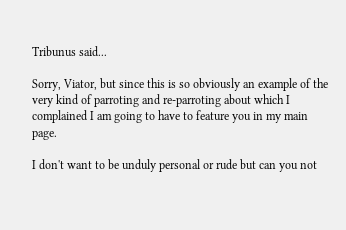Tribunus said...

Sorry, Viator, but since this is so obviously an example of the very kind of parroting and re-parroting about which I complained I am going to have to feature you in my main page.

I don't want to be unduly personal or rude but can you not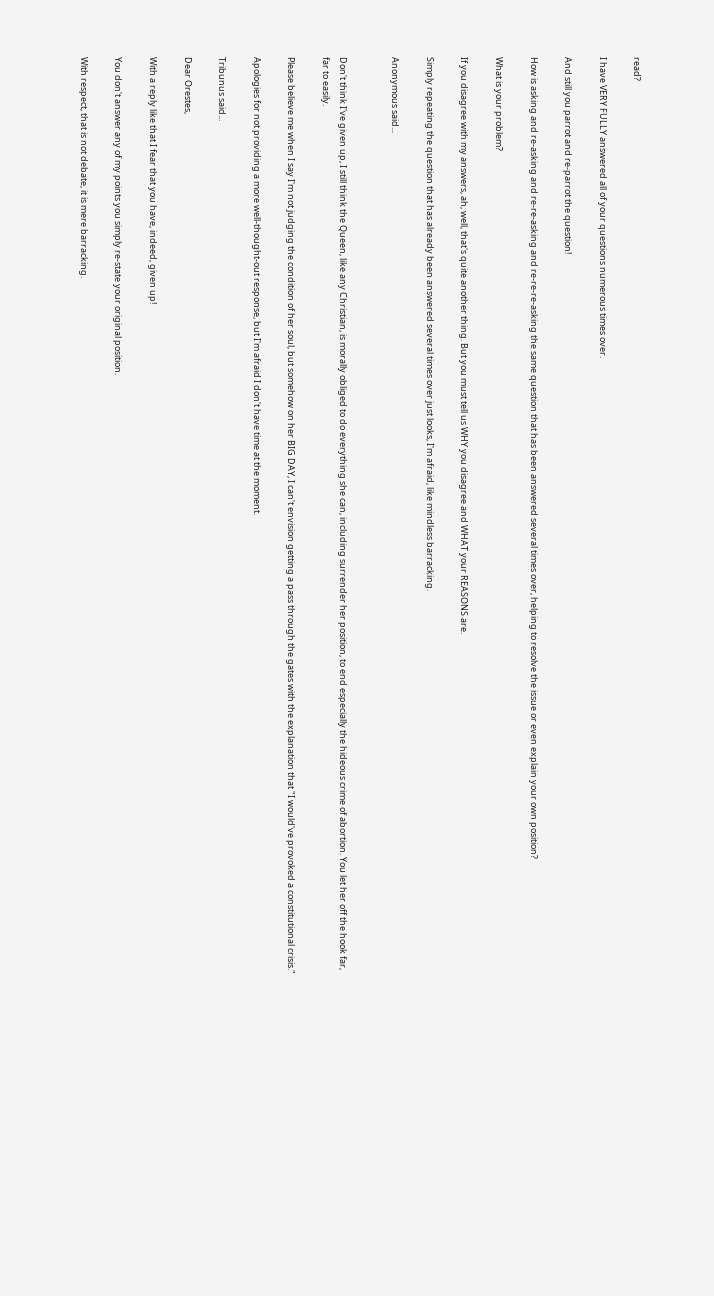read?

I have VERY FULLY answered all of your questions numerous times over.

And still you parrot and re-parrot the question!

How is asking and re-asking and re-re-asking and re-re-re-asking the same question that has been answered several times over, helping to resolve the issue or even explain your own position?

What is your problem?

If you disagree with my answers, ah, well, that's quite another thing. But you must tell us WHY you disagree and WHAT your REASONS are.

Simply repeating the question that has already been answered several times over just looks, I'm afraid, like mindless barracking.

Anonymous said...


Don't think I've given up, I still think the Queen, like any Christian, is morally obliged to do everything she can, including surrender her position, to end especially the hideous crime of abortion. You let her off the hook far, far to easily.

Please believe me when I say I'm not judging the condition of her soul, but somehow on her BIG DAY, I can't envision getting a pass through the gates with the explanation that "I would've provoked a constitutional crisis."

Apologies for not providing a more well-thought-out response, but I'm afraid I don't have time at the moment.

Tribunus said...

Dear Orestes,

With a reply like that I fear that you have, indeed, given up!

You don't answer any of my points you simply re-state your original position.

With respect, that is not debate, it is mere barracking.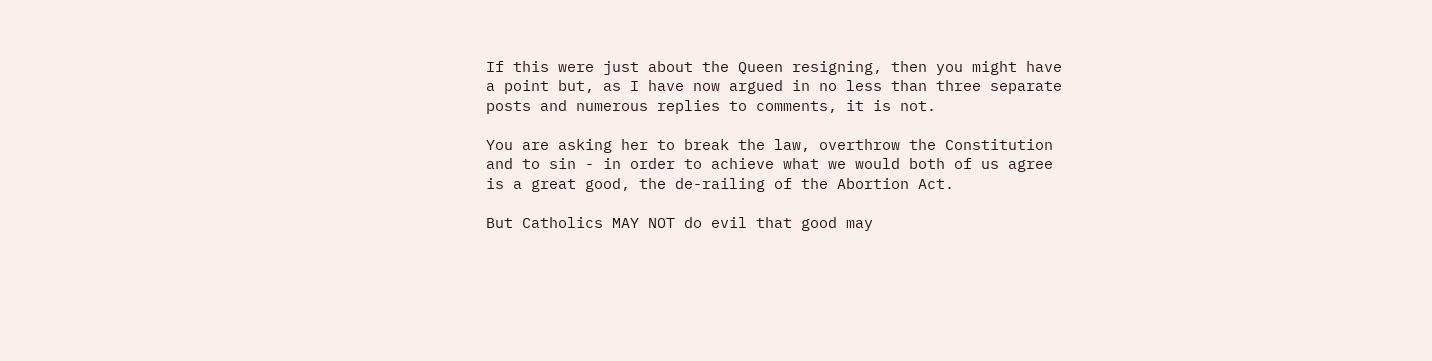If this were just about the Queen resigning, then you might have a point but, as I have now argued in no less than three separate posts and numerous replies to comments, it is not.

You are asking her to break the law, overthrow the Constitution and to sin - in order to achieve what we would both of us agree is a great good, the de-railing of the Abortion Act.

But Catholics MAY NOT do evil that good may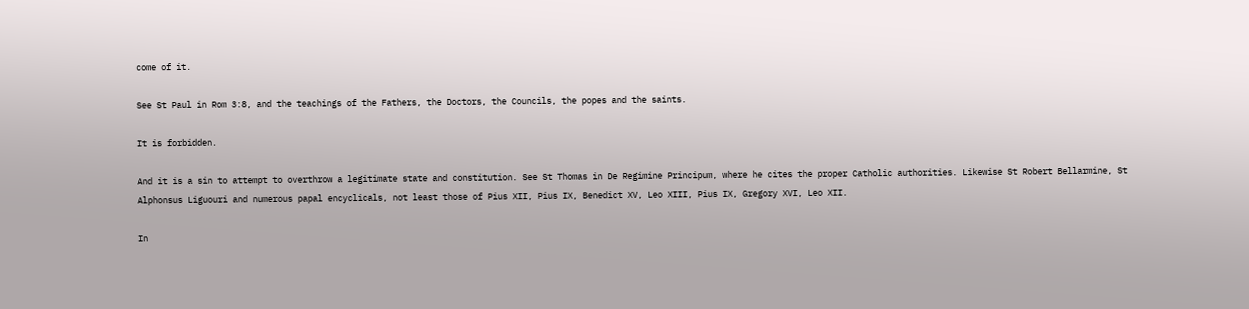come of it.

See St Paul in Rom 3:8, and the teachings of the Fathers, the Doctors, the Councils, the popes and the saints.

It is forbidden.

And it is a sin to attempt to overthrow a legitimate state and constitution. See St Thomas in De Regimine Principum, where he cites the proper Catholic authorities. Likewise St Robert Bellarmine, St Alphonsus Liguouri and numerous papal encyclicals, not least those of Pius XII, Pius IX, Benedict XV, Leo XIII, Pius IX, Gregory XVI, Leo XII.

In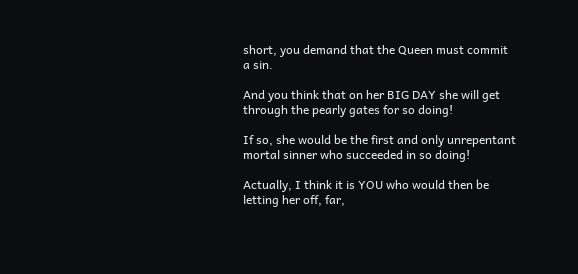short, you demand that the Queen must commit a sin.

And you think that on her BIG DAY she will get through the pearly gates for so doing!

If so, she would be the first and only unrepentant mortal sinner who succeeded in so doing!

Actually, I think it is YOU who would then be letting her off, far,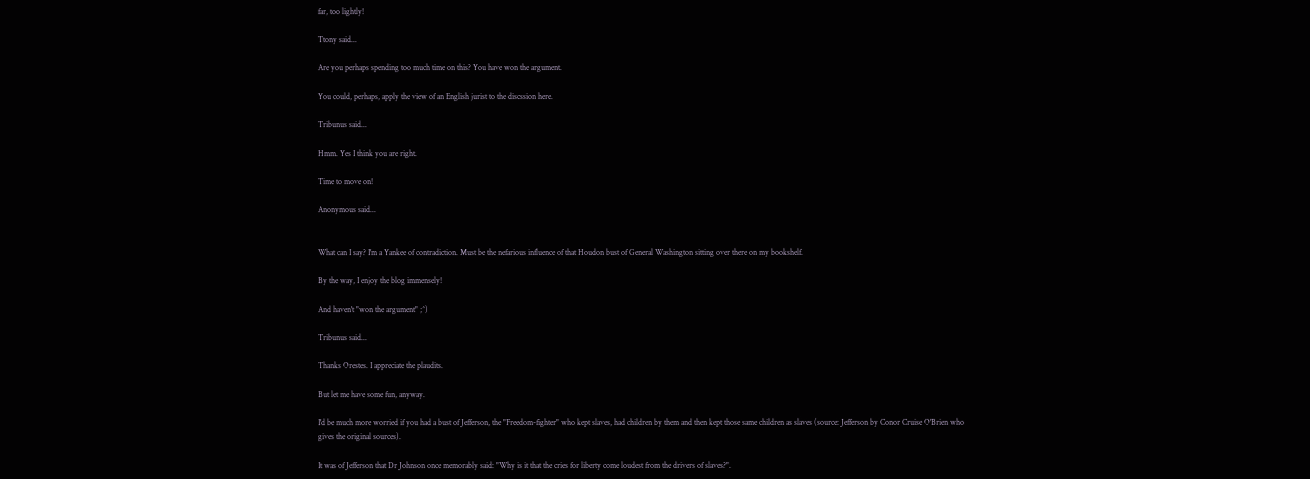far, too lightly!

Ttony said...

Are you perhaps spending too much time on this? You have won the argument.

You could, perhaps, apply the view of an English jurist to the discssion here.

Tribunus said...

Hmm. Yes I think you are right.

Time to move on!

Anonymous said...


What can I say? I'm a Yankee of contradiction. Must be the nefarious influence of that Houdon bust of General Washington sitting over there on my bookshelf.

By the way, I enjoy the blog immensely!

And haven't "won the argument" ;^)

Tribunus said...

Thanks Orestes. I appreciate the plaudits.

But let me have some fun, anyway.

I'd be much more worried if you had a bust of Jefferson, the "Freedom-fighter" who kept slaves, had children by them and then kept those same children as slaves (source: Jefferson by Conor Cruise O'Brien who gives the original sources).

It was of Jefferson that Dr Johnson once memorably said: "Why is it that the cries for liberty come loudest from the drivers of slaves?".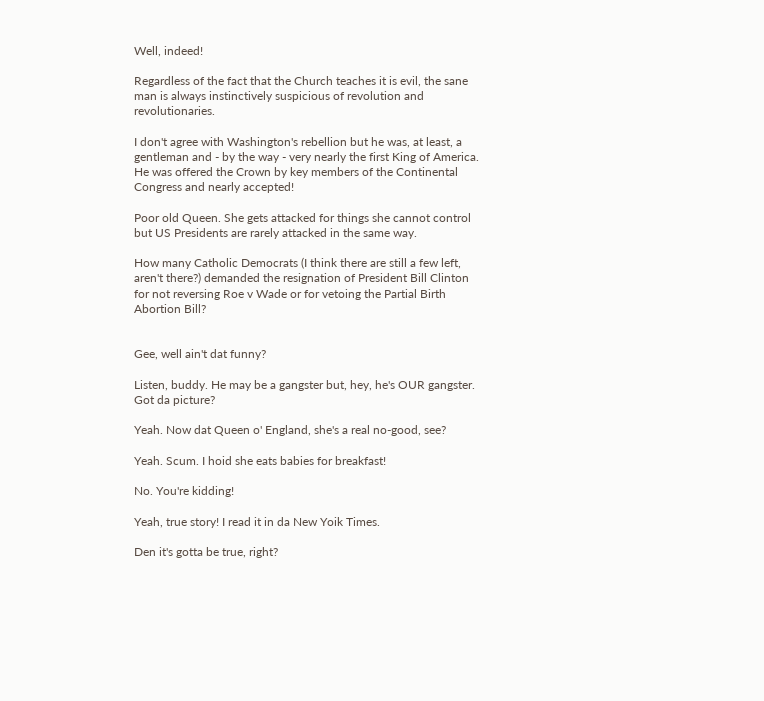Well, indeed!

Regardless of the fact that the Church teaches it is evil, the sane man is always instinctively suspicious of revolution and revolutionaries.

I don't agree with Washington's rebellion but he was, at least, a gentleman and - by the way - very nearly the first King of America. He was offered the Crown by key members of the Continental Congress and nearly accepted!

Poor old Queen. She gets attacked for things she cannot control but US Presidents are rarely attacked in the same way.

How many Catholic Democrats (I think there are still a few left, aren't there?) demanded the resignation of President Bill Clinton for not reversing Roe v Wade or for vetoing the Partial Birth Abortion Bill?


Gee, well ain't dat funny?

Listen, buddy. He may be a gangster but, hey, he's OUR gangster. Got da picture?

Yeah. Now dat Queen o' England, she's a real no-good, see?

Yeah. Scum. I hoid she eats babies for breakfast!

No. You're kidding!

Yeah, true story! I read it in da New Yoik Times.

Den it's gotta be true, right?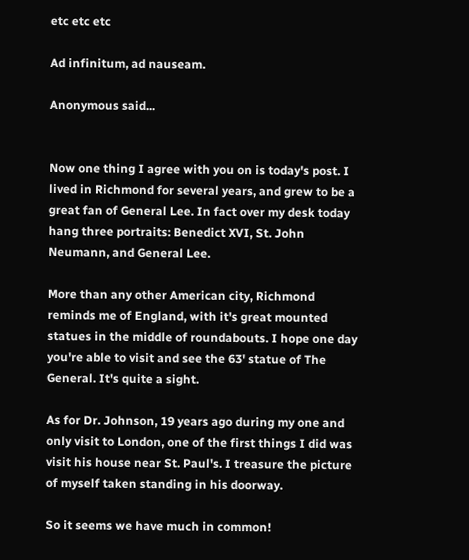etc etc etc

Ad infinitum, ad nauseam.

Anonymous said...


Now one thing I agree with you on is today's post. I lived in Richmond for several years, and grew to be a great fan of General Lee. In fact over my desk today hang three portraits: Benedict XVI, St. John Neumann, and General Lee.

More than any other American city, Richmond reminds me of England, with it's great mounted statues in the middle of roundabouts. I hope one day you're able to visit and see the 63' statue of The General. It's quite a sight.

As for Dr. Johnson, 19 years ago during my one and only visit to London, one of the first things I did was visit his house near St. Paul's. I treasure the picture of myself taken standing in his doorway.

So it seems we have much in common!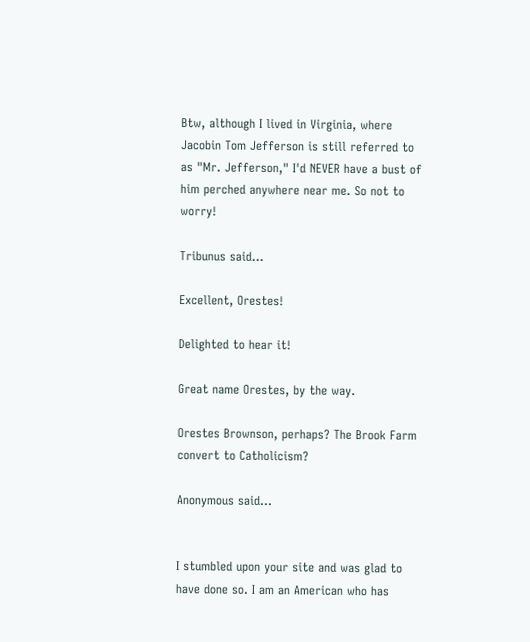Btw, although I lived in Virginia, where Jacobin Tom Jefferson is still referred to as "Mr. Jefferson," I'd NEVER have a bust of him perched anywhere near me. So not to worry!

Tribunus said...

Excellent, Orestes!

Delighted to hear it!

Great name Orestes, by the way.

Orestes Brownson, perhaps? The Brook Farm convert to Catholicism?

Anonymous said...


I stumbled upon your site and was glad to have done so. I am an American who has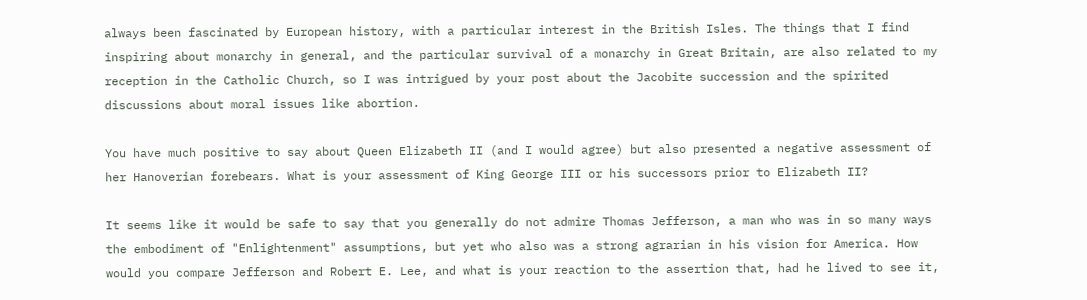always been fascinated by European history, with a particular interest in the British Isles. The things that I find inspiring about monarchy in general, and the particular survival of a monarchy in Great Britain, are also related to my reception in the Catholic Church, so I was intrigued by your post about the Jacobite succession and the spirited discussions about moral issues like abortion.

You have much positive to say about Queen Elizabeth II (and I would agree) but also presented a negative assessment of her Hanoverian forebears. What is your assessment of King George III or his successors prior to Elizabeth II?

It seems like it would be safe to say that you generally do not admire Thomas Jefferson, a man who was in so many ways the embodiment of "Enlightenment" assumptions, but yet who also was a strong agrarian in his vision for America. How would you compare Jefferson and Robert E. Lee, and what is your reaction to the assertion that, had he lived to see it,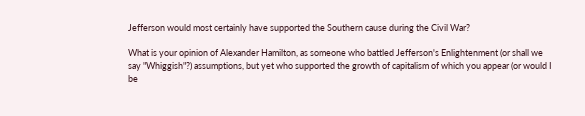Jefferson would most certainly have supported the Southern cause during the Civil War?

What is your opinion of Alexander Hamilton, as someone who battled Jefferson's Enlightenment (or shall we say "Whiggish"?) assumptions, but yet who supported the growth of capitalism of which you appear (or would I be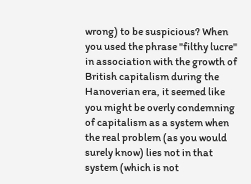wrong) to be suspicious? When you used the phrase "filthy lucre" in association with the growth of British capitalism during the Hanoverian era, it seemed like you might be overly condemning of capitalism as a system when the real problem (as you would surely know) lies not in that system (which is not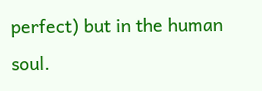perfect) but in the human soul.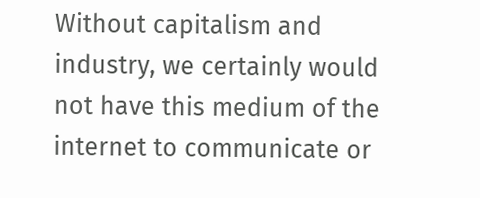Without capitalism and industry, we certainly would not have this medium of the internet to communicate or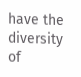have the diversity of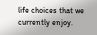life choices that we currently enjoy.